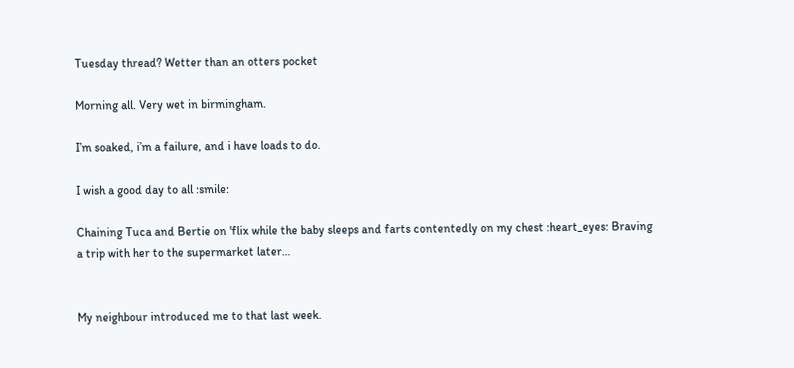Tuesday thread? Wetter than an otters pocket

Morning all. Very wet in birmingham.

I’m soaked, i’m a failure, and i have loads to do.

I wish a good day to all :smile:

Chaining Tuca and Bertie on 'flix while the baby sleeps and farts contentedly on my chest :heart_eyes: Braving a trip with her to the supermarket later…


My neighbour introduced me to that last week.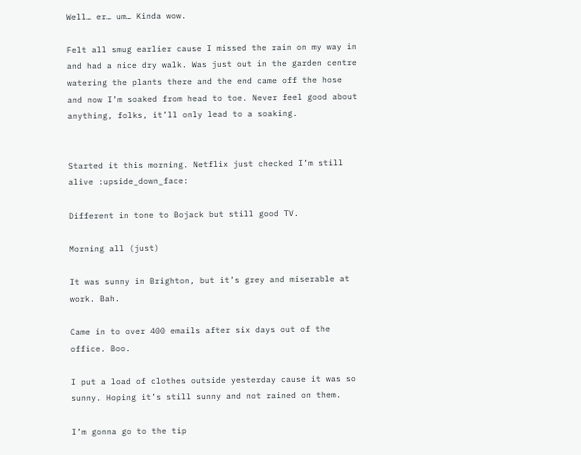Well… er… um… Kinda wow.

Felt all smug earlier cause I missed the rain on my way in and had a nice dry walk. Was just out in the garden centre watering the plants there and the end came off the hose and now I’m soaked from head to toe. Never feel good about anything, folks, it’ll only lead to a soaking.


Started it this morning. Netflix just checked I’m still alive :upside_down_face:

Different in tone to Bojack but still good TV.

Morning all (just)

It was sunny in Brighton, but it’s grey and miserable at work. Bah.

Came in to over 400 emails after six days out of the office. Boo.

I put a load of clothes outside yesterday cause it was so sunny. Hoping it’s still sunny and not rained on them.

I’m gonna go to the tip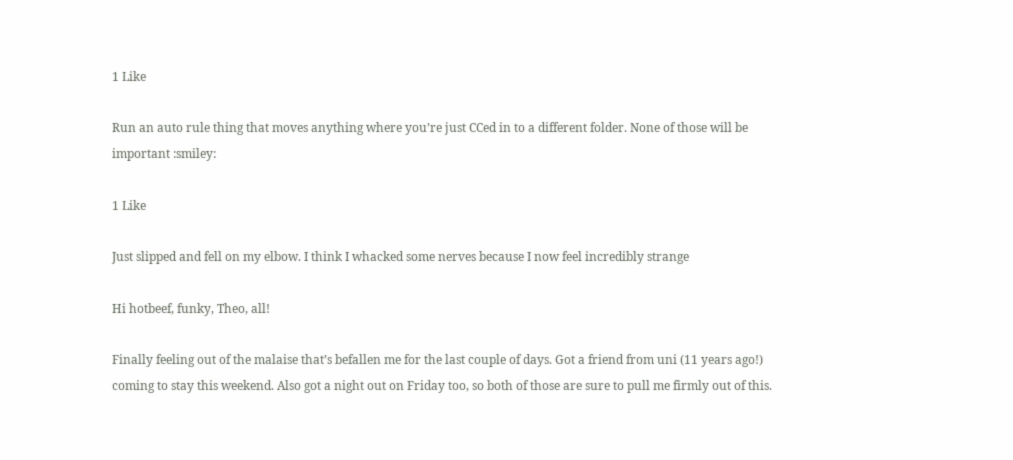1 Like

Run an auto rule thing that moves anything where you’re just CCed in to a different folder. None of those will be important :smiley:

1 Like

Just slipped and fell on my elbow. I think I whacked some nerves because I now feel incredibly strange

Hi hotbeef, funky, Theo, all!

Finally feeling out of the malaise that’s befallen me for the last couple of days. Got a friend from uni (11 years ago!) coming to stay this weekend. Also got a night out on Friday too, so both of those are sure to pull me firmly out of this.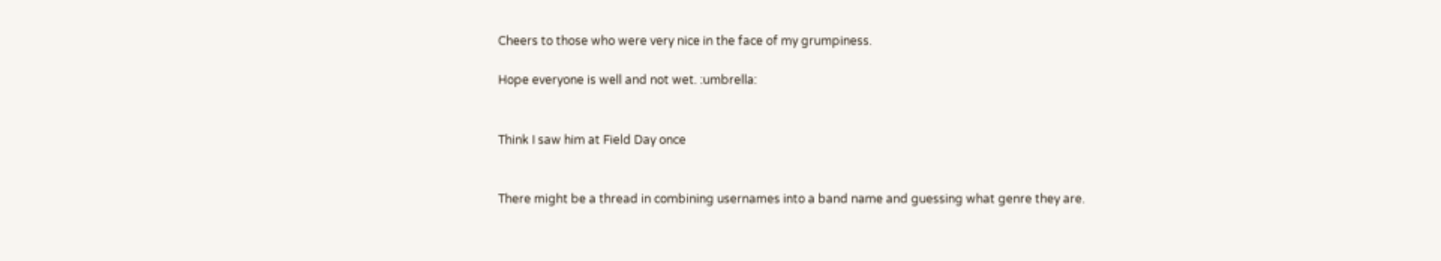Cheers to those who were very nice in the face of my grumpiness.

Hope everyone is well and not wet. :umbrella:


Think I saw him at Field Day once


There might be a thread in combining usernames into a band name and guessing what genre they are.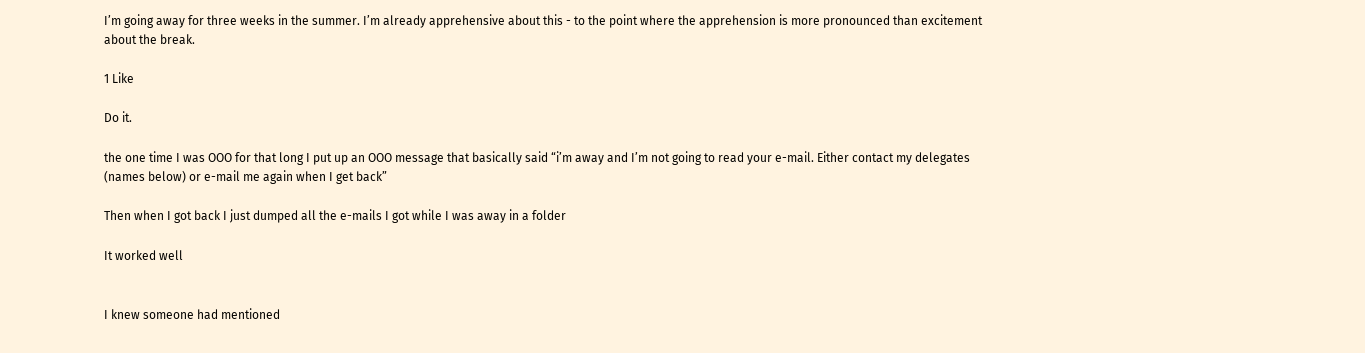I’m going away for three weeks in the summer. I’m already apprehensive about this - to the point where the apprehension is more pronounced than excitement about the break.

1 Like

Do it.

the one time I was OOO for that long I put up an OOO message that basically said “i’m away and I’m not going to read your e-mail. Either contact my delegates (names below) or e-mail me again when I get back”

Then when I got back I just dumped all the e-mails I got while I was away in a folder

It worked well


I knew someone had mentioned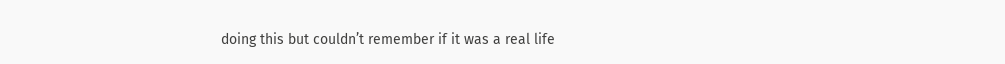doing this but couldn’t remember if it was a real life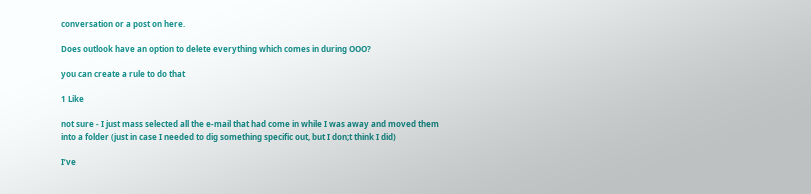conversation or a post on here.

Does outlook have an option to delete everything which comes in during OOO?

you can create a rule to do that

1 Like

not sure - I just mass selected all the e-mail that had come in while I was away and moved them into a folder (just in case I needed to dig something specific out, but I don;t think I did)

I’ve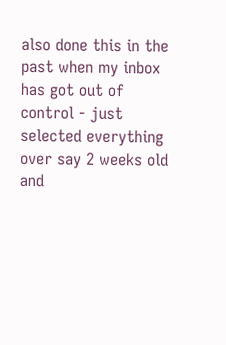also done this in the past when my inbox has got out of control - just selected everything over say 2 weeks old and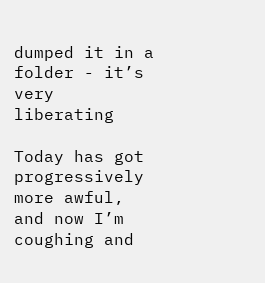dumped it in a folder - it’s very liberating

Today has got progressively more awful, and now I’m coughing and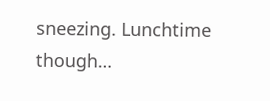sneezing. Lunchtime though…